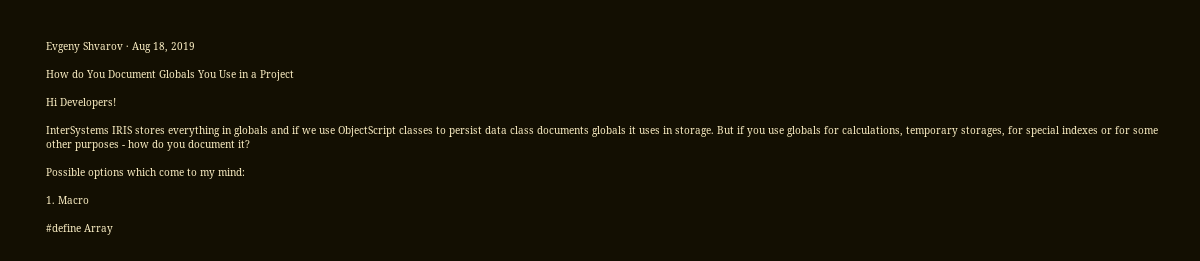Evgeny Shvarov · Aug 18, 2019

How do You Document Globals You Use in a Project

Hi Developers!

InterSystems IRIS stores everything in globals and if we use ObjectScript classes to persist data class documents globals it uses in storage. But if you use globals for calculations, temporary storages, for special indexes or for some other purposes - how do you document it?

Possible options which come to my mind:

1. Macro

#define Array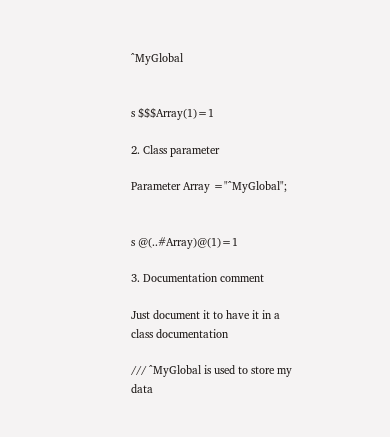^MyGlobal


s $$$Array(1)=1

2. Class parameter

Parameter Array ="^MyGlobal";


s @(..#Array)@(1)=1

3. Documentation comment

Just document it to have it in a class documentation

/// ^MyGlobal is used to store my data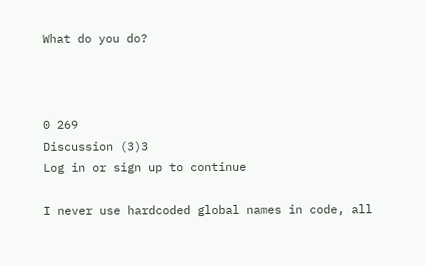What do you do?



0 269
Discussion (3)3
Log in or sign up to continue

I never use hardcoded global names in code, all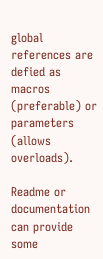global references are defied as macros (preferable) or parameters (allows overloads).

Readme or documentation can provide some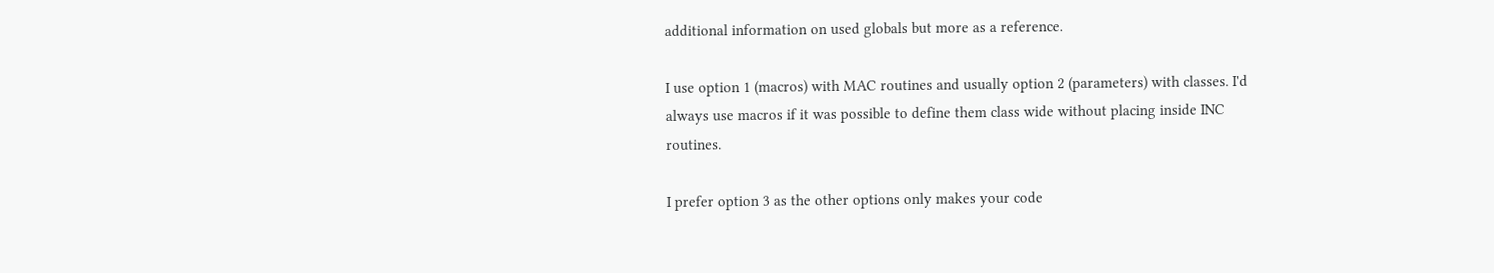additional information on used globals but more as a reference.

I use option 1 (macros) with MAC routines and usually option 2 (parameters) with classes. I'd always use macros if it was possible to define them class wide without placing inside INC routines.

I prefer option 3 as the other options only makes your code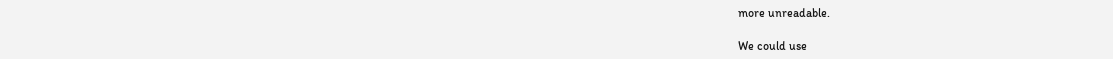more unreadable.

We could use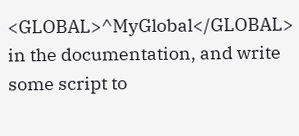<GLOBAL>^MyGlobal</GLOBAL> in the documentation, and write some script to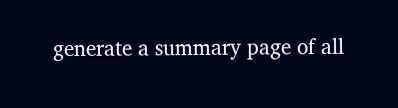generate a summary page of all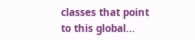classes that point to this global...